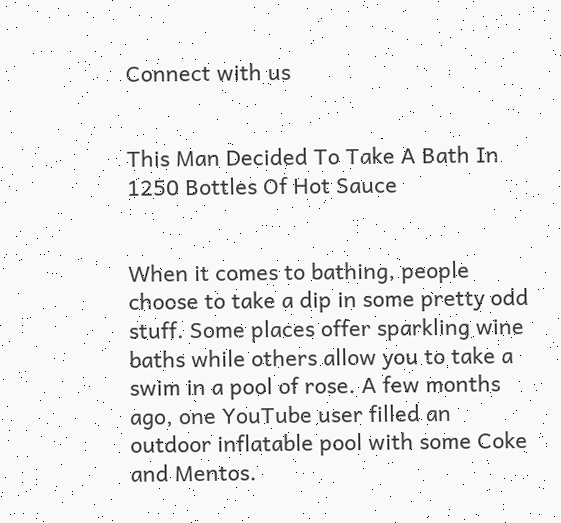Connect with us


This Man Decided To Take A Bath In 1250 Bottles Of Hot Sauce


When it comes to bathing, people choose to take a dip in some pretty odd stuff. Some places offer sparkling wine baths while others allow you to take a swim in a pool of rose. A few months ago, one YouTube user filled an outdoor inflatable pool with some Coke and Mentos.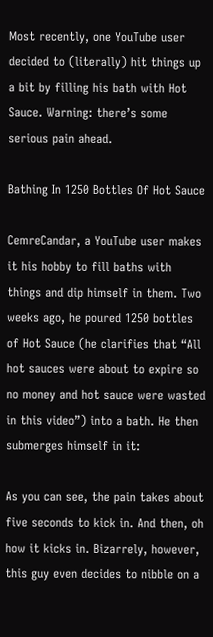Most recently, one YouTube user decided to (literally) hit things up a bit by filling his bath with Hot Sauce. Warning: there’s some serious pain ahead.

Bathing In 1250 Bottles Of Hot Sauce

CemreCandar, a YouTube user makes it his hobby to fill baths with things and dip himself in them. Two weeks ago, he poured 1250 bottles of Hot Sauce (he clarifies that “All hot sauces were about to expire so no money and hot sauce were wasted in this video”) into a bath. He then submerges himself in it:

As you can see, the pain takes about five seconds to kick in. And then, oh how it kicks in. Bizarrely, however, this guy even decides to nibble on a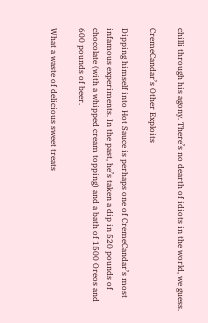chilli through his agony. There’s no dearth of idiots in the world, we guess.

CremeCandar’s Other Exploits

Dipping himself into Hot Sauce is perhaps one of CremeCandar’s most infamous experiments. In the past, he’s taken a dip in 520 pounds of chocolate (with a whipped cream topping) and a bath of 1500 Oreos and 600 pounds of beer.

What a waste of delicious sweet treats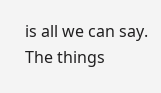is all we can say. The things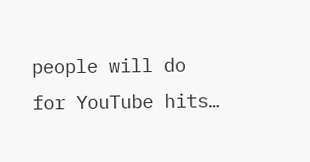people will do for YouTube hits…